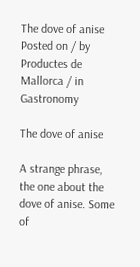The dove of anise
Posted on / by Productes de Mallorca / in Gastronomy

The dove of anise

A strange phrase, the one about the dove of anise. Some of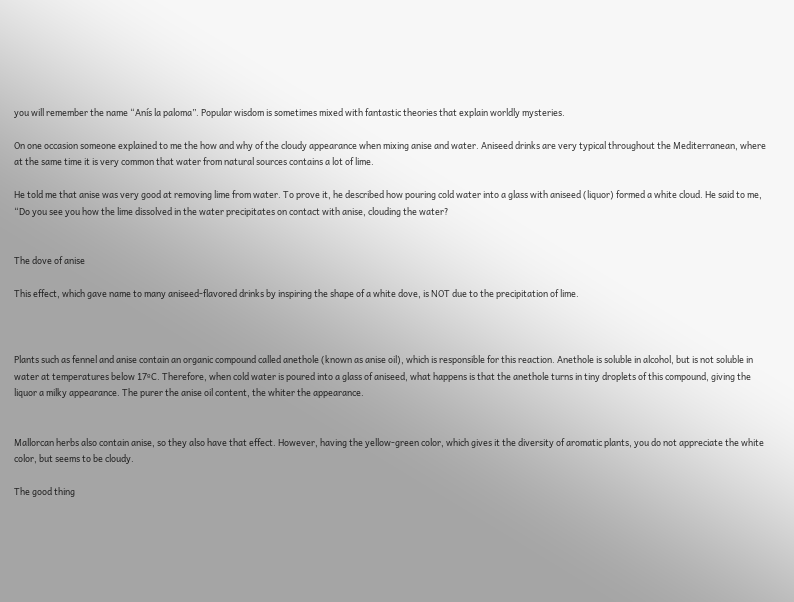you will remember the name “Anís la paloma”. Popular wisdom is sometimes mixed with fantastic theories that explain worldly mysteries.

On one occasion someone explained to me the how and why of the cloudy appearance when mixing anise and water. Aniseed drinks are very typical throughout the Mediterranean, where at the same time it is very common that water from natural sources contains a lot of lime.

He told me that anise was very good at removing lime from water. To prove it, he described how pouring cold water into a glass with aniseed (liquor) formed a white cloud. He said to me, “Do you see you how the lime dissolved in the water precipitates on contact with anise, clouding the water?


The dove of anise

This effect, which gave name to many aniseed-flavored drinks by inspiring the shape of a white dove, is NOT due to the precipitation of lime.



Plants such as fennel and anise contain an organic compound called anethole (known as anise oil), which is responsible for this reaction. Anethole is soluble in alcohol, but is not soluble in water at temperatures below 17ºC. Therefore, when cold water is poured into a glass of aniseed, what happens is that the anethole turns in tiny droplets of this compound, giving the liquor a milky appearance. The purer the anise oil content, the whiter the appearance.


Mallorcan herbs also contain anise, so they also have that effect. However, having the yellow-green color, which gives it the diversity of aromatic plants, you do not appreciate the white color, but seems to be cloudy.

The good thing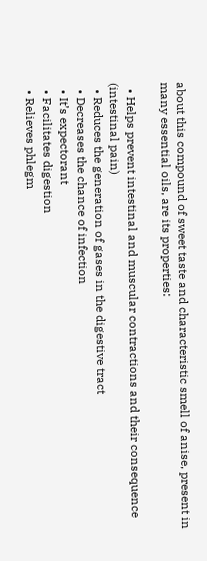about this compound of sweet taste and characteristic smell of anise, present in many essential oils, are its properties:

  • Helps prevent intestinal and muscular contractions and their consequence (intestinal pain)
  • Reduces the generation of gases in the digestive tract
  • Decreases the chance of infection
  • It’s expectorant
  • Facilitates digestion
  • Relieves phlegm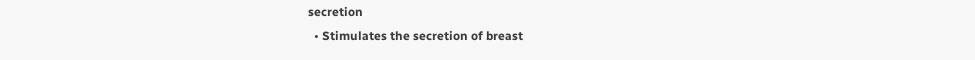secretion
  • Stimulates the secretion of breast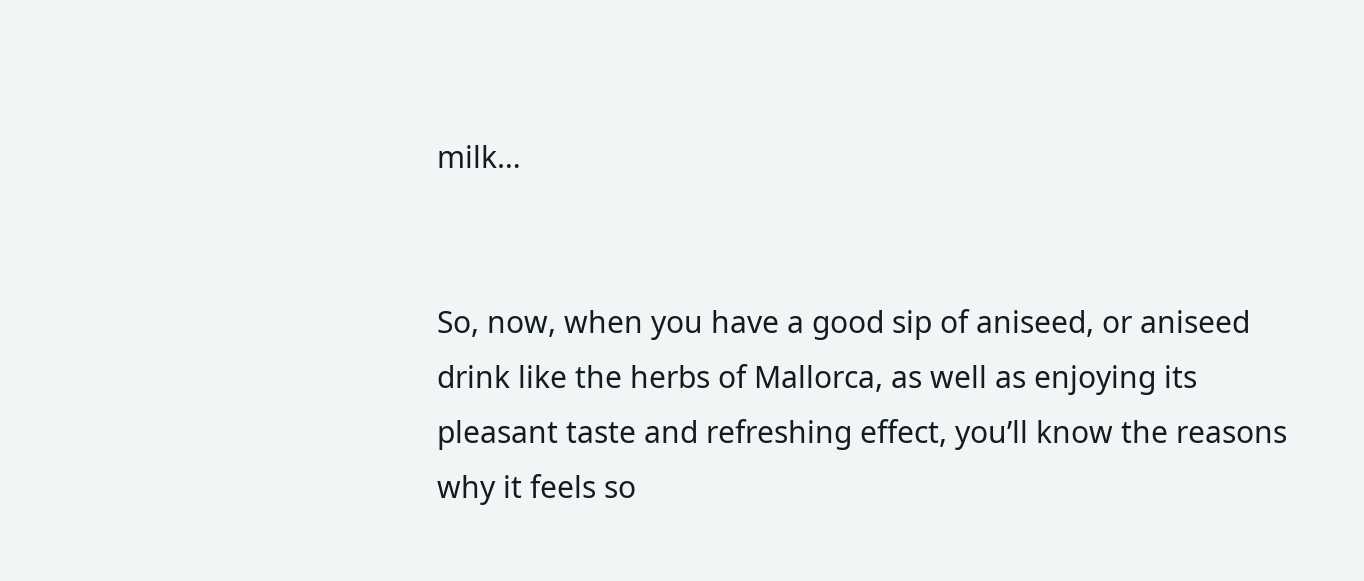milk…


So, now, when you have a good sip of aniseed, or aniseed drink like the herbs of Mallorca, as well as enjoying its pleasant taste and refreshing effect, you’ll know the reasons why it feels so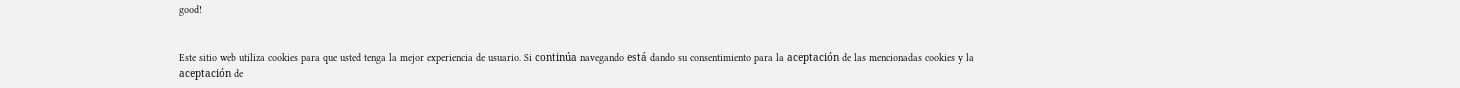good!


Este sitio web utiliza cookies para que usted tenga la mejor experiencia de usuario. Si continúa navegando está dando su consentimiento para la aceptación de las mencionadas cookies y la aceptación de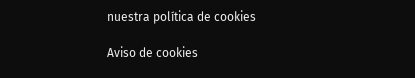nuestra política de cookies

Aviso de cookies